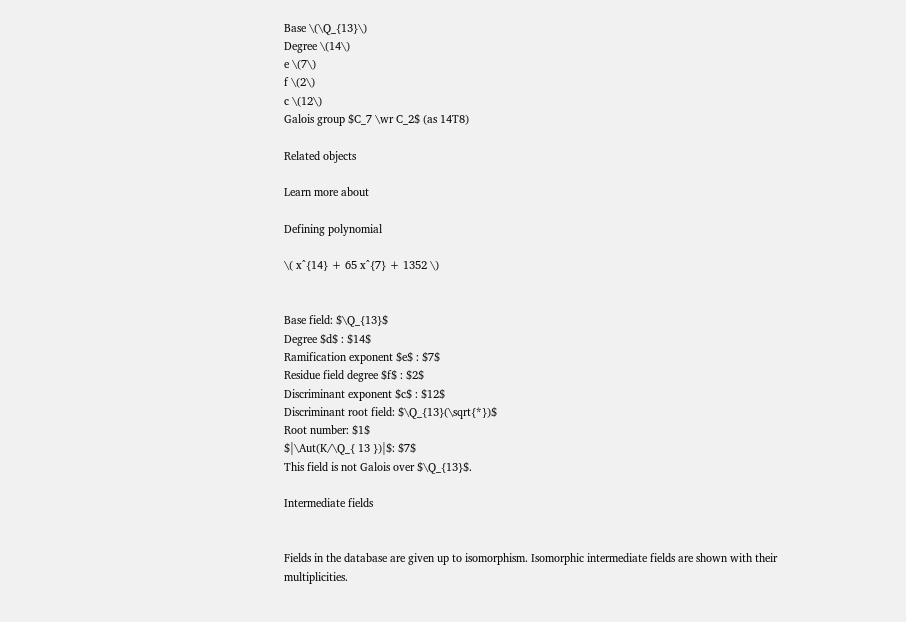Base \(\Q_{13}\)
Degree \(14\)
e \(7\)
f \(2\)
c \(12\)
Galois group $C_7 \wr C_2$ (as 14T8)

Related objects

Learn more about

Defining polynomial

\( x^{14} + 65 x^{7} + 1352 \)


Base field: $\Q_{13}$
Degree $d$ : $14$
Ramification exponent $e$ : $7$
Residue field degree $f$ : $2$
Discriminant exponent $c$ : $12$
Discriminant root field: $\Q_{13}(\sqrt{*})$
Root number: $1$
$|\Aut(K/\Q_{ 13 })|$: $7$
This field is not Galois over $\Q_{13}$.

Intermediate fields


Fields in the database are given up to isomorphism. Isomorphic intermediate fields are shown with their multiplicities.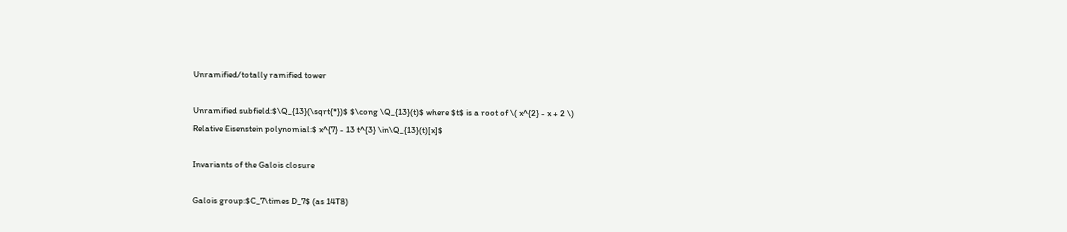Unramified/totally ramified tower

Unramified subfield:$\Q_{13}(\sqrt{*})$ $\cong \Q_{13}(t)$ where $t$ is a root of \( x^{2} - x + 2 \)
Relative Eisenstein polynomial:$ x^{7} - 13 t^{3} \in\Q_{13}(t)[x]$

Invariants of the Galois closure

Galois group:$C_7\times D_7$ (as 14T8)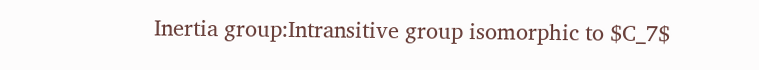Inertia group:Intransitive group isomorphic to $C_7$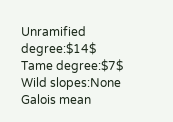Unramified degree:$14$
Tame degree:$7$
Wild slopes:None
Galois mean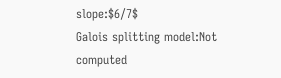slope:$6/7$
Galois splitting model:Not computed